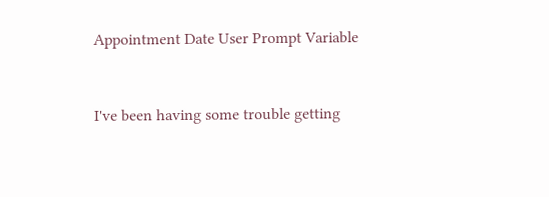Appointment Date User Prompt Variable


I've been having some trouble getting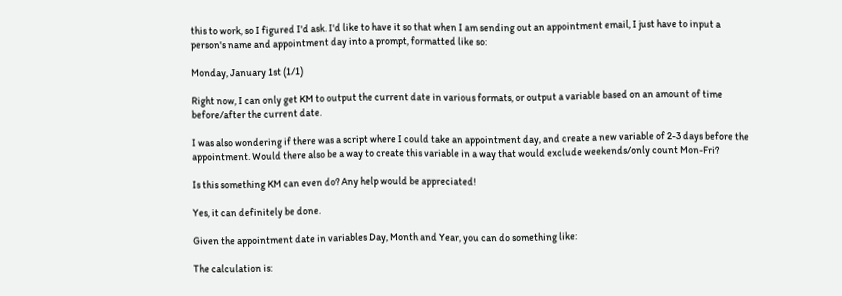this to work, so I figured I'd ask. I'd like to have it so that when I am sending out an appointment email, I just have to input a person's name and appointment day into a prompt, formatted like so:

Monday, January 1st (1/1)

Right now, I can only get KM to output the current date in various formats, or output a variable based on an amount of time before/after the current date.

I was also wondering if there was a script where I could take an appointment day, and create a new variable of 2-3 days before the appointment. Would there also be a way to create this variable in a way that would exclude weekends/only count Mon-Fri?

Is this something KM can even do? Any help would be appreciated!

Yes, it can definitely be done.

Given the appointment date in variables Day, Month and Year, you can do something like:

The calculation is: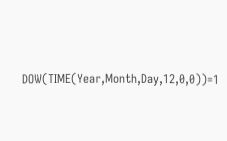DOW(TIME(Year,Month,Day,12,0,0))=1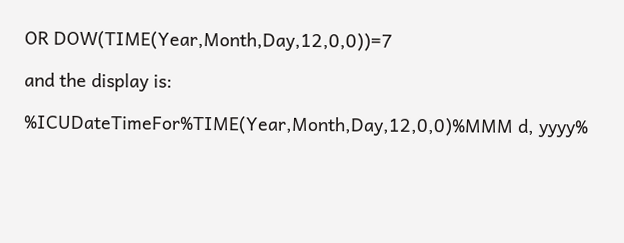OR DOW(TIME(Year,Month,Day,12,0,0))=7

and the display is:

%ICUDateTimeFor%TIME(Year,Month,Day,12,0,0)%MMM d, yyyy%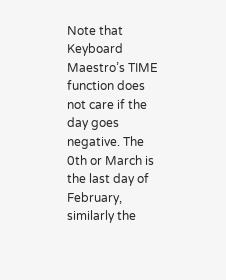Note that Keyboard Maestro’s TIME function does not care if the day goes negative. The 0th or March is the last day of February, similarly the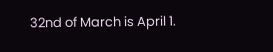32nd of March is April 1.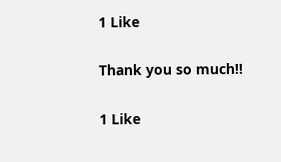1 Like

Thank you so much!!

1 Like